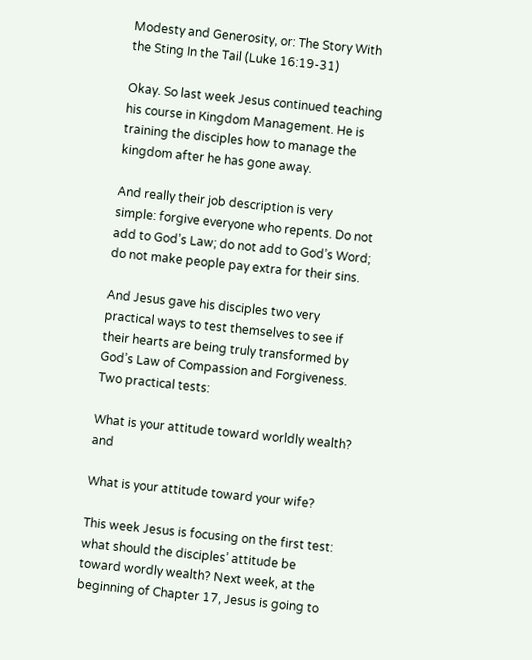Modesty and Generosity, or: The Story With the Sting In the Tail (Luke 16:19-31)

Okay. So last week Jesus continued teaching his course in Kingdom Management. He is training the disciples how to manage the kingdom after he has gone away.

And really their job description is very simple: forgive everyone who repents. Do not add to God’s Law; do not add to God’s Word; do not make people pay extra for their sins.

And Jesus gave his disciples two very practical ways to test themselves to see if their hearts are being truly transformed by God’s Law of Compassion and Forgiveness. Two practical tests:

What is your attitude toward worldly wealth? and

What is your attitude toward your wife?

This week Jesus is focusing on the first test: what should the disciples’ attitude be toward wordly wealth? Next week, at the beginning of Chapter 17, Jesus is going to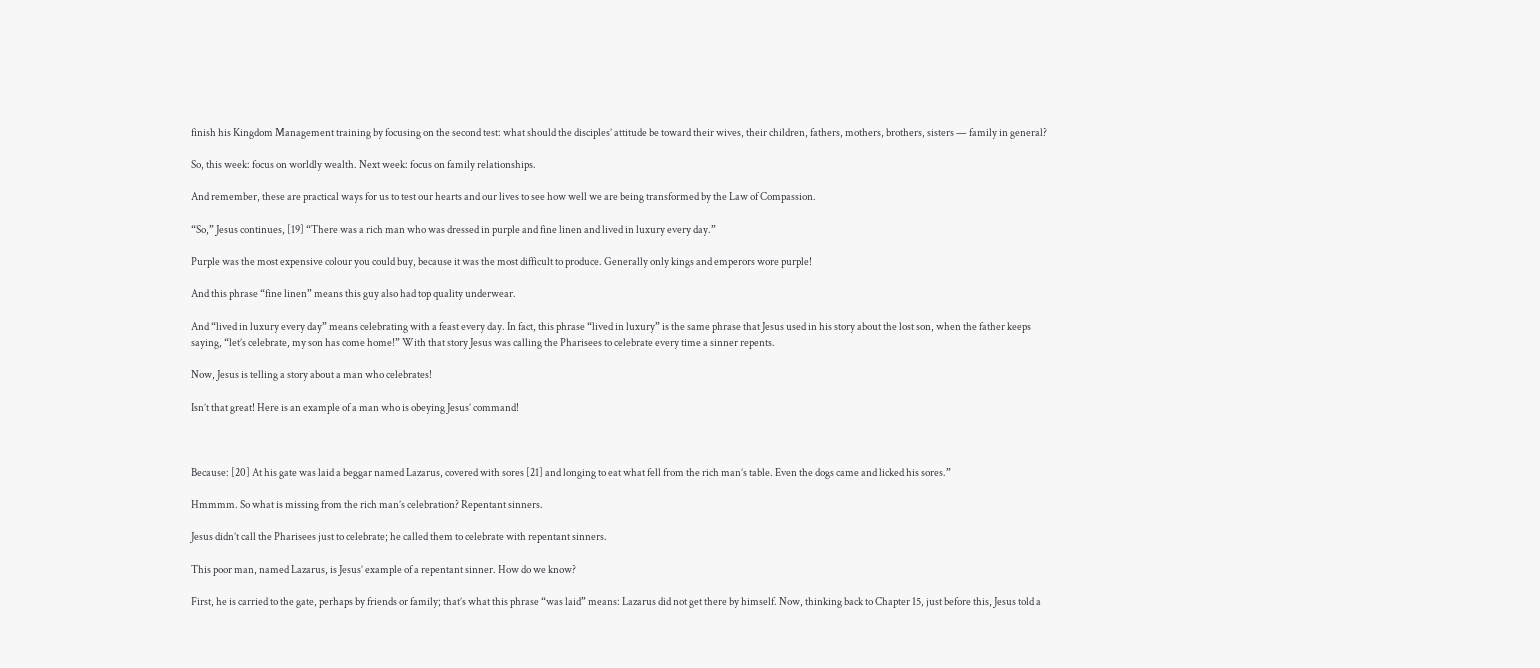finish his Kingdom Management training by focusing on the second test: what should the disciples’ attitude be toward their wives, their children, fathers, mothers, brothers, sisters — family in general?

So, this week: focus on worldly wealth. Next week: focus on family relationships.

And remember, these are practical ways for us to test our hearts and our lives to see how well we are being transformed by the Law of Compassion.

“So,” Jesus continues, [19] “There was a rich man who was dressed in purple and fine linen and lived in luxury every day.”

Purple was the most expensive colour you could buy, because it was the most difficult to produce. Generally only kings and emperors wore purple!

And this phrase “fine linen” means this guy also had top quality underwear.

And “lived in luxury every day” means celebrating with a feast every day. In fact, this phrase “lived in luxury” is the same phrase that Jesus used in his story about the lost son, when the father keeps saying, “let’s celebrate, my son has come home!” With that story Jesus was calling the Pharisees to celebrate every time a sinner repents.

Now, Jesus is telling a story about a man who celebrates!

Isn’t that great! Here is an example of a man who is obeying Jesus’ command!



Because: [20] At his gate was laid a beggar named Lazarus, covered with sores [21] and longing to eat what fell from the rich man’s table. Even the dogs came and licked his sores.”

Hmmmm. So what is missing from the rich man’s celebration? Repentant sinners.

Jesus didn’t call the Pharisees just to celebrate; he called them to celebrate with repentant sinners.

This poor man, named Lazarus, is Jesus’ example of a repentant sinner. How do we know?

First, he is carried to the gate, perhaps by friends or family; that’s what this phrase “was laid” means: Lazarus did not get there by himself. Now, thinking back to Chapter 15, just before this, Jesus told a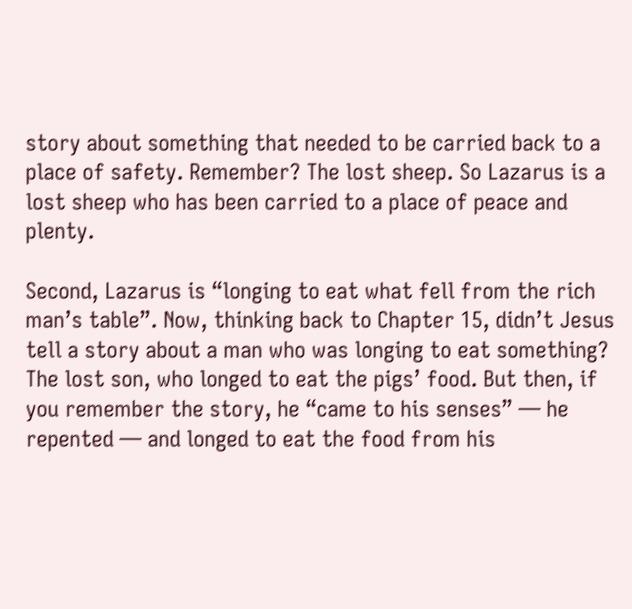story about something that needed to be carried back to a place of safety. Remember? The lost sheep. So Lazarus is a lost sheep who has been carried to a place of peace and plenty.

Second, Lazarus is “longing to eat what fell from the rich man’s table”. Now, thinking back to Chapter 15, didn’t Jesus tell a story about a man who was longing to eat something? The lost son, who longed to eat the pigs’ food. But then, if you remember the story, he “came to his senses” — he repented — and longed to eat the food from his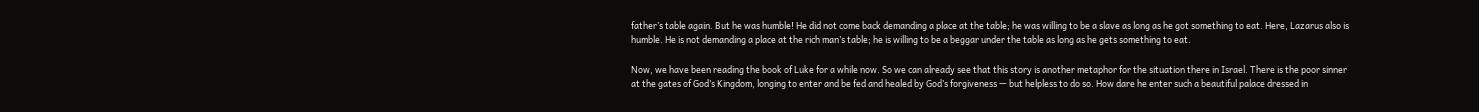father’s table again. But he was humble! He did not come back demanding a place at the table; he was willing to be a slave as long as he got something to eat. Here, Lazarus also is humble. He is not demanding a place at the rich man’s table; he is willing to be a beggar under the table as long as he gets something to eat.

Now, we have been reading the book of Luke for a while now. So we can already see that this story is another metaphor for the situation there in Israel. There is the poor sinner at the gates of God’s Kingdom, longing to enter and be fed and healed by God’s forgiveness — but helpless to do so. How dare he enter such a beautiful palace dressed in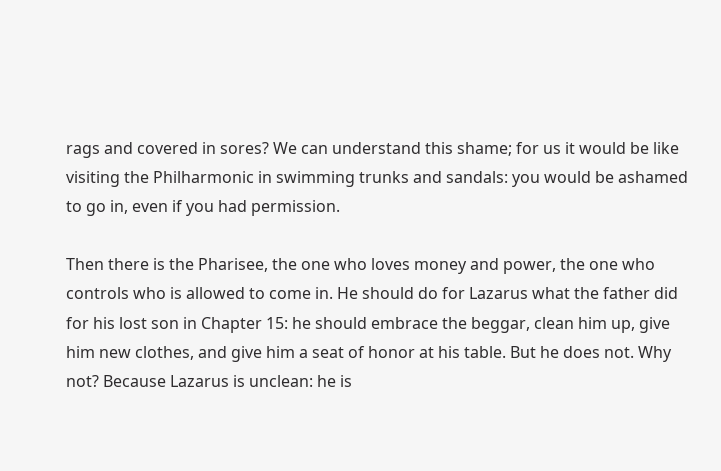rags and covered in sores? We can understand this shame; for us it would be like visiting the Philharmonic in swimming trunks and sandals: you would be ashamed to go in, even if you had permission.

Then there is the Pharisee, the one who loves money and power, the one who controls who is allowed to come in. He should do for Lazarus what the father did for his lost son in Chapter 15: he should embrace the beggar, clean him up, give him new clothes, and give him a seat of honor at his table. But he does not. Why not? Because Lazarus is unclean: he is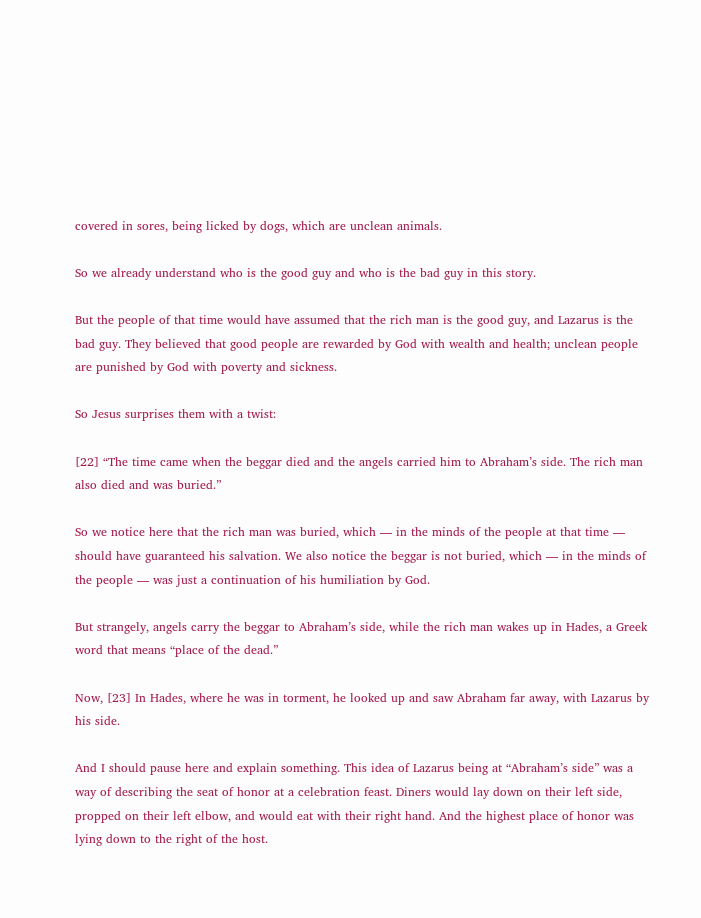covered in sores, being licked by dogs, which are unclean animals.

So we already understand who is the good guy and who is the bad guy in this story.

But the people of that time would have assumed that the rich man is the good guy, and Lazarus is the bad guy. They believed that good people are rewarded by God with wealth and health; unclean people are punished by God with poverty and sickness.

So Jesus surprises them with a twist:

[22] “The time came when the beggar died and the angels carried him to Abraham’s side. The rich man also died and was buried.”

So we notice here that the rich man was buried, which — in the minds of the people at that time — should have guaranteed his salvation. We also notice the beggar is not buried, which — in the minds of the people — was just a continuation of his humiliation by God.

But strangely, angels carry the beggar to Abraham’s side, while the rich man wakes up in Hades, a Greek word that means “place of the dead.”

Now, [23] In Hades, where he was in torment, he looked up and saw Abraham far away, with Lazarus by his side.

And I should pause here and explain something. This idea of Lazarus being at “Abraham’s side” was a way of describing the seat of honor at a celebration feast. Diners would lay down on their left side, propped on their left elbow, and would eat with their right hand. And the highest place of honor was lying down to the right of the host.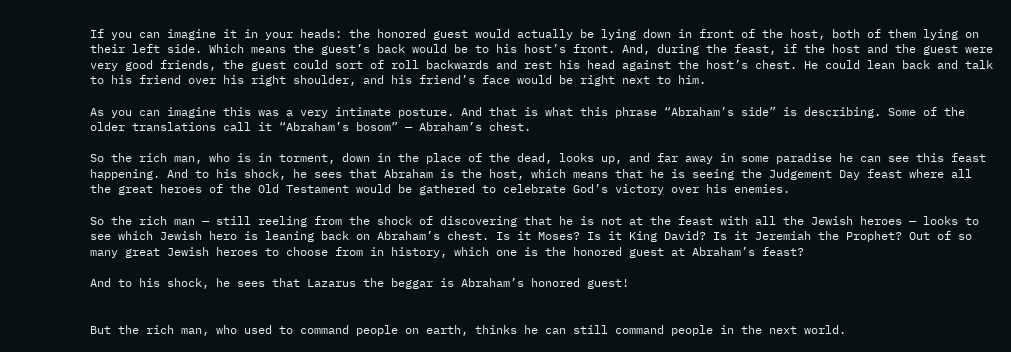If you can imagine it in your heads: the honored guest would actually be lying down in front of the host, both of them lying on their left side. Which means the guest’s back would be to his host’s front. And, during the feast, if the host and the guest were very good friends, the guest could sort of roll backwards and rest his head against the host’s chest. He could lean back and talk to his friend over his right shoulder, and his friend’s face would be right next to him.

As you can imagine this was a very intimate posture. And that is what this phrase “Abraham’s side” is describing. Some of the older translations call it “Abraham’s bosom” — Abraham’s chest.

So the rich man, who is in torment, down in the place of the dead, looks up, and far away in some paradise he can see this feast happening. And to his shock, he sees that Abraham is the host, which means that he is seeing the Judgement Day feast where all the great heroes of the Old Testament would be gathered to celebrate God’s victory over his enemies.

So the rich man — still reeling from the shock of discovering that he is not at the feast with all the Jewish heroes — looks to see which Jewish hero is leaning back on Abraham’s chest. Is it Moses? Is it King David? Is it Jeremiah the Prophet? Out of so many great Jewish heroes to choose from in history, which one is the honored guest at Abraham’s feast?

And to his shock, he sees that Lazarus the beggar is Abraham’s honored guest!


But the rich man, who used to command people on earth, thinks he can still command people in the next world.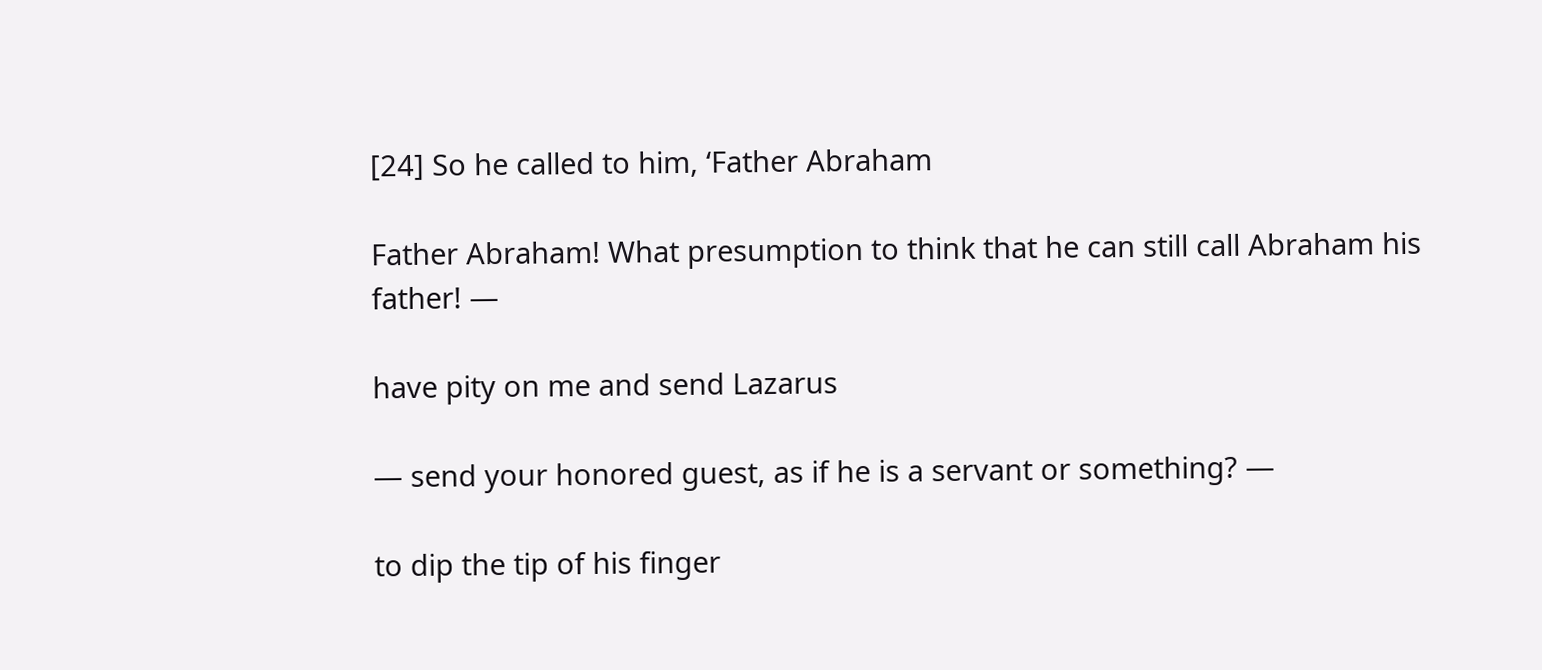[24] So he called to him, ‘Father Abraham

Father Abraham! What presumption to think that he can still call Abraham his father! —

have pity on me and send Lazarus

— send your honored guest, as if he is a servant or something? —

to dip the tip of his finger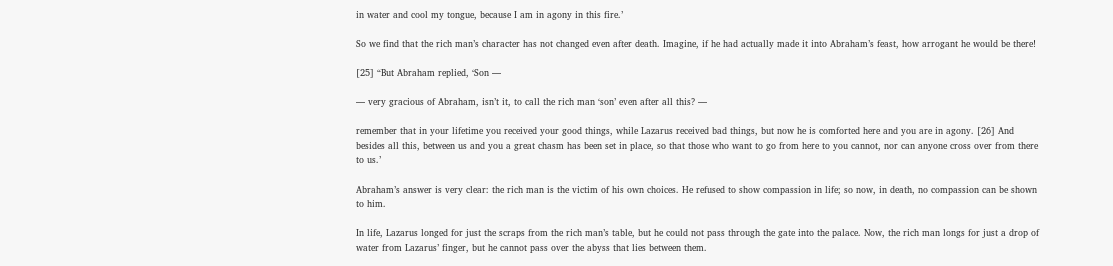in water and cool my tongue, because I am in agony in this fire.’

So we find that the rich man’s character has not changed even after death. Imagine, if he had actually made it into Abraham’s feast, how arrogant he would be there!

[25] “But Abraham replied, ‘Son —

— very gracious of Abraham, isn’t it, to call the rich man ‘son’ even after all this? —

remember that in your lifetime you received your good things, while Lazarus received bad things, but now he is comforted here and you are in agony. [26] And besides all this, between us and you a great chasm has been set in place, so that those who want to go from here to you cannot, nor can anyone cross over from there to us.’

Abraham’s answer is very clear: the rich man is the victim of his own choices. He refused to show compassion in life; so now, in death, no compassion can be shown to him.

In life, Lazarus longed for just the scraps from the rich man’s table, but he could not pass through the gate into the palace. Now, the rich man longs for just a drop of water from Lazarus’ finger, but he cannot pass over the abyss that lies between them.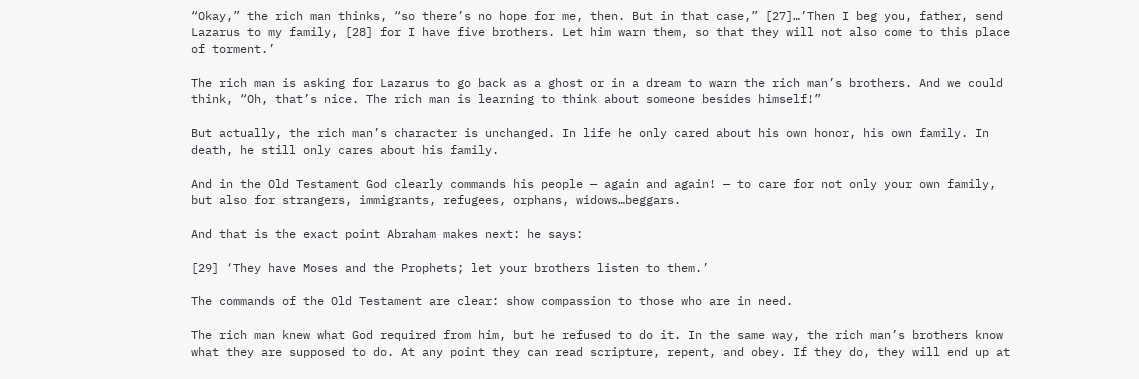“Okay,” the rich man thinks, “so there’s no hope for me, then. But in that case,” [27]…’Then I beg you, father, send Lazarus to my family, [28] for I have five brothers. Let him warn them, so that they will not also come to this place of torment.’

The rich man is asking for Lazarus to go back as a ghost or in a dream to warn the rich man’s brothers. And we could think, “Oh, that’s nice. The rich man is learning to think about someone besides himself!”

But actually, the rich man’s character is unchanged. In life he only cared about his own honor, his own family. In death, he still only cares about his family.

And in the Old Testament God clearly commands his people — again and again! — to care for not only your own family, but also for strangers, immigrants, refugees, orphans, widows…beggars.

And that is the exact point Abraham makes next: he says:

[29] ‘They have Moses and the Prophets; let your brothers listen to them.’

The commands of the Old Testament are clear: show compassion to those who are in need.

The rich man knew what God required from him, but he refused to do it. In the same way, the rich man’s brothers know what they are supposed to do. At any point they can read scripture, repent, and obey. If they do, they will end up at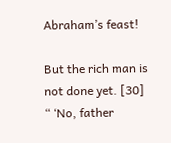Abraham’s feast!

But the rich man is not done yet. [30] “ ‘No, father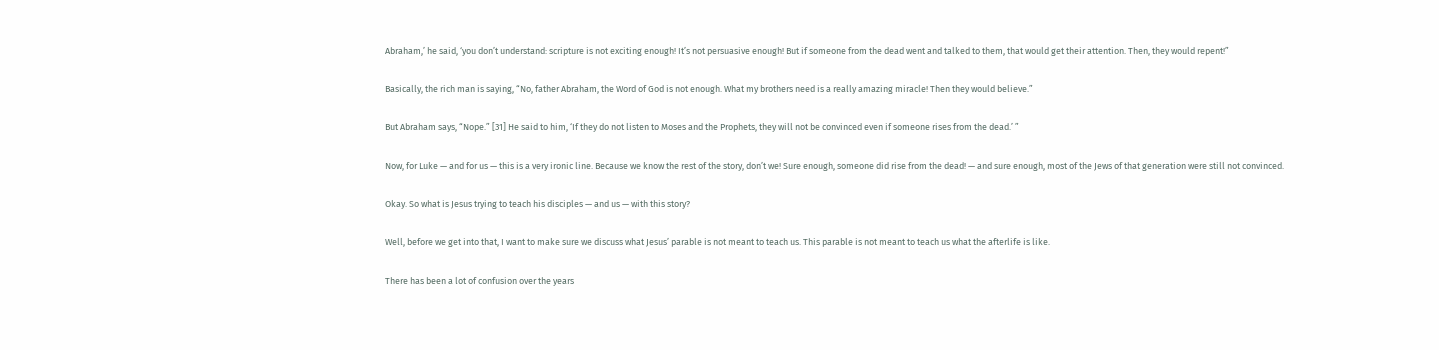Abraham,’ he said, ‘you don’t understand: scripture is not exciting enough! It’s not persuasive enough! But if someone from the dead went and talked to them, that would get their attention. Then, they would repent!”

Basically, the rich man is saying, “No, father Abraham, the Word of God is not enough. What my brothers need is a really amazing miracle! Then they would believe.”

But Abraham says, “Nope.” [31] He said to him, ‘If they do not listen to Moses and the Prophets, they will not be convinced even if someone rises from the dead.’ ”

Now, for Luke — and for us — this is a very ironic line. Because we know the rest of the story, don’t we! Sure enough, someone did rise from the dead! — and sure enough, most of the Jews of that generation were still not convinced.

Okay. So what is Jesus trying to teach his disciples — and us — with this story?

Well, before we get into that, I want to make sure we discuss what Jesus’ parable is not meant to teach us. This parable is not meant to teach us what the afterlife is like.

There has been a lot of confusion over the years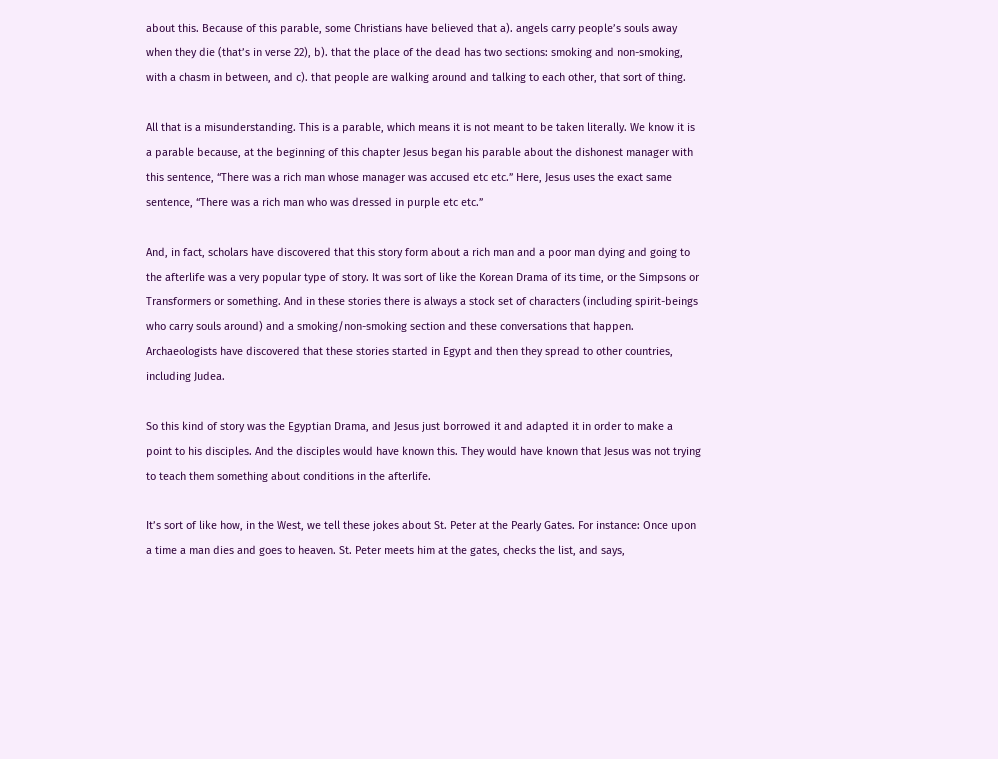about this. Because of this parable, some Christians have believed that a). angels carry people’s souls away when they die (that’s in verse 22), b). that the place of the dead has two sections: smoking and non-smoking, with a chasm in between, and c). that people are walking around and talking to each other, that sort of thing.

All that is a misunderstanding. This is a parable, which means it is not meant to be taken literally. We know it is a parable because, at the beginning of this chapter Jesus began his parable about the dishonest manager with this sentence, “There was a rich man whose manager was accused etc etc.” Here, Jesus uses the exact same sentence, “There was a rich man who was dressed in purple etc etc.”

And, in fact, scholars have discovered that this story form about a rich man and a poor man dying and going to the afterlife was a very popular type of story. It was sort of like the Korean Drama of its time, or the Simpsons or Transformers or something. And in these stories there is always a stock set of characters (including spirit-beings who carry souls around) and a smoking/non-smoking section and these conversations that happen. Archaeologists have discovered that these stories started in Egypt and then they spread to other countries, including Judea.

So this kind of story was the Egyptian Drama, and Jesus just borrowed it and adapted it in order to make a point to his disciples. And the disciples would have known this. They would have known that Jesus was not trying to teach them something about conditions in the afterlife.

It’s sort of like how, in the West, we tell these jokes about St. Peter at the Pearly Gates. For instance: Once upon a time a man dies and goes to heaven. St. Peter meets him at the gates, checks the list, and says,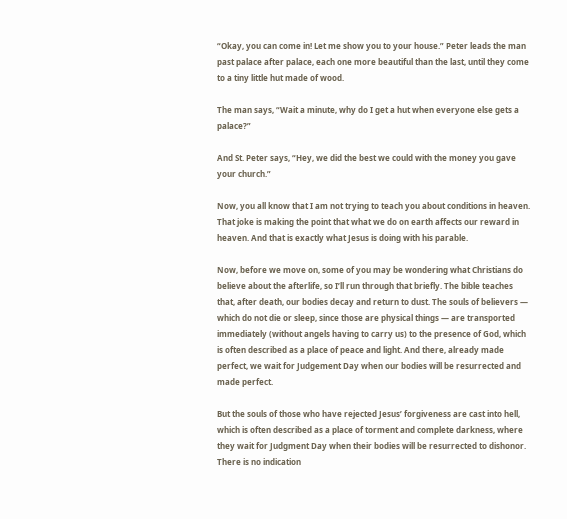“Okay, you can come in! Let me show you to your house.” Peter leads the man past palace after palace, each one more beautiful than the last, until they come to a tiny little hut made of wood.

The man says, “Wait a minute, why do I get a hut when everyone else gets a palace?”

And St. Peter says, “Hey, we did the best we could with the money you gave your church.”

Now, you all know that I am not trying to teach you about conditions in heaven. That joke is making the point that what we do on earth affects our reward in heaven. And that is exactly what Jesus is doing with his parable.

Now, before we move on, some of you may be wondering what Christians do believe about the afterlife, so I’ll run through that briefly. The bible teaches that, after death, our bodies decay and return to dust. The souls of believers — which do not die or sleep, since those are physical things — are transported immediately (without angels having to carry us) to the presence of God, which is often described as a place of peace and light. And there, already made perfect, we wait for Judgement Day when our bodies will be resurrected and made perfect.

But the souls of those who have rejected Jesus’ forgiveness are cast into hell, which is often described as a place of torment and complete darkness, where they wait for Judgment Day when their bodies will be resurrected to dishonor. There is no indication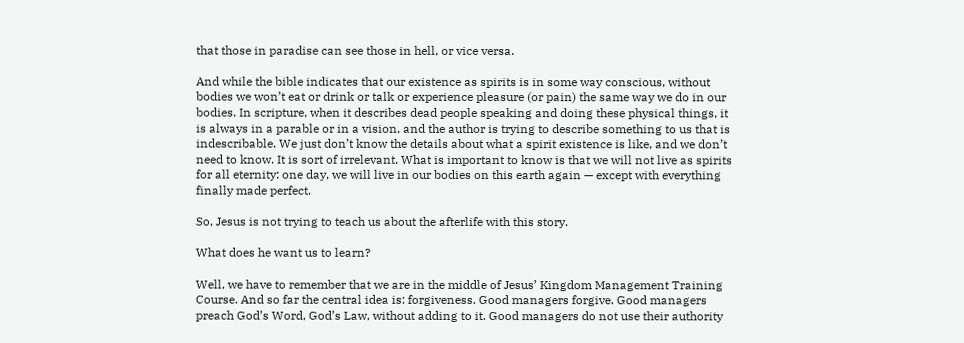that those in paradise can see those in hell, or vice versa.

And while the bible indicates that our existence as spirits is in some way conscious, without bodies we won’t eat or drink or talk or experience pleasure (or pain) the same way we do in our bodies. In scripture, when it describes dead people speaking and doing these physical things, it is always in a parable or in a vision, and the author is trying to describe something to us that is indescribable. We just don’t know the details about what a spirit existence is like, and we don’t need to know. It is sort of irrelevant. What is important to know is that we will not live as spirits for all eternity: one day, we will live in our bodies on this earth again — except with everything finally made perfect.

So, Jesus is not trying to teach us about the afterlife with this story.

What does he want us to learn?

Well, we have to remember that we are in the middle of Jesus’ Kingdom Management Training Course. And so far the central idea is: forgiveness. Good managers forgive. Good managers preach God’s Word, God’s Law, without adding to it. Good managers do not use their authority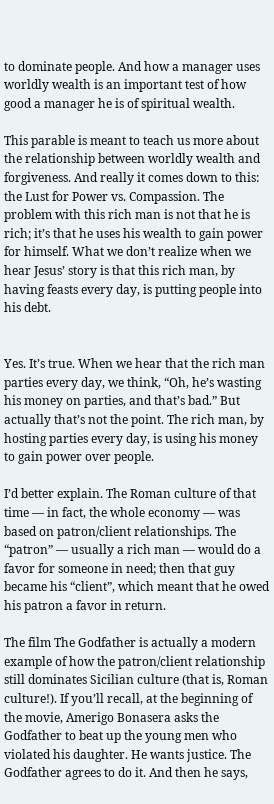to dominate people. And how a manager uses worldly wealth is an important test of how good a manager he is of spiritual wealth.

This parable is meant to teach us more about the relationship between worldly wealth and forgiveness. And really it comes down to this: the Lust for Power vs. Compassion. The problem with this rich man is not that he is rich; it’s that he uses his wealth to gain power for himself. What we don’t realize when we hear Jesus’ story is that this rich man, by having feasts every day, is putting people into his debt.


Yes. It’s true. When we hear that the rich man parties every day, we think, “Oh, he’s wasting his money on parties, and that’s bad.” But actually that’s not the point. The rich man, by hosting parties every day, is using his money to gain power over people.

I’d better explain. The Roman culture of that time — in fact, the whole economy — was based on patron/client relationships. The “patron” — usually a rich man — would do a favor for someone in need; then that guy became his “client”, which meant that he owed his patron a favor in return.

The film The Godfather is actually a modern example of how the patron/client relationship still dominates Sicilian culture (that is, Roman culture!). If you’ll recall, at the beginning of the movie, Amerigo Bonasera asks the Godfather to beat up the young men who violated his daughter. He wants justice. The Godfather agrees to do it. And then he says,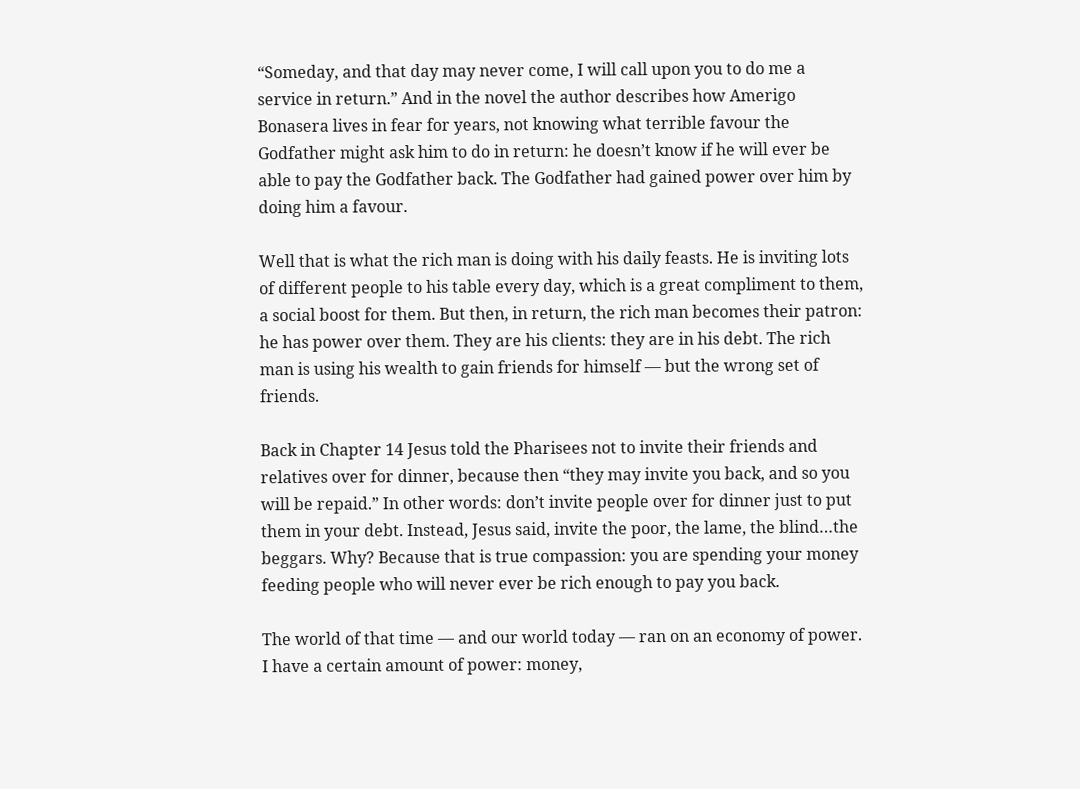“Someday, and that day may never come, I will call upon you to do me a service in return.” And in the novel the author describes how Amerigo Bonasera lives in fear for years, not knowing what terrible favour the Godfather might ask him to do in return: he doesn’t know if he will ever be able to pay the Godfather back. The Godfather had gained power over him by doing him a favour.

Well that is what the rich man is doing with his daily feasts. He is inviting lots of different people to his table every day, which is a great compliment to them, a social boost for them. But then, in return, the rich man becomes their patron: he has power over them. They are his clients: they are in his debt. The rich man is using his wealth to gain friends for himself — but the wrong set of friends.

Back in Chapter 14 Jesus told the Pharisees not to invite their friends and relatives over for dinner, because then “they may invite you back, and so you will be repaid.” In other words: don’t invite people over for dinner just to put them in your debt. Instead, Jesus said, invite the poor, the lame, the blind…the beggars. Why? Because that is true compassion: you are spending your money feeding people who will never ever be rich enough to pay you back.

The world of that time — and our world today — ran on an economy of power. I have a certain amount of power: money,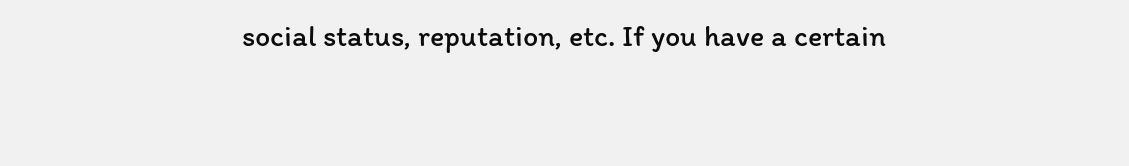social status, reputation, etc. If you have a certain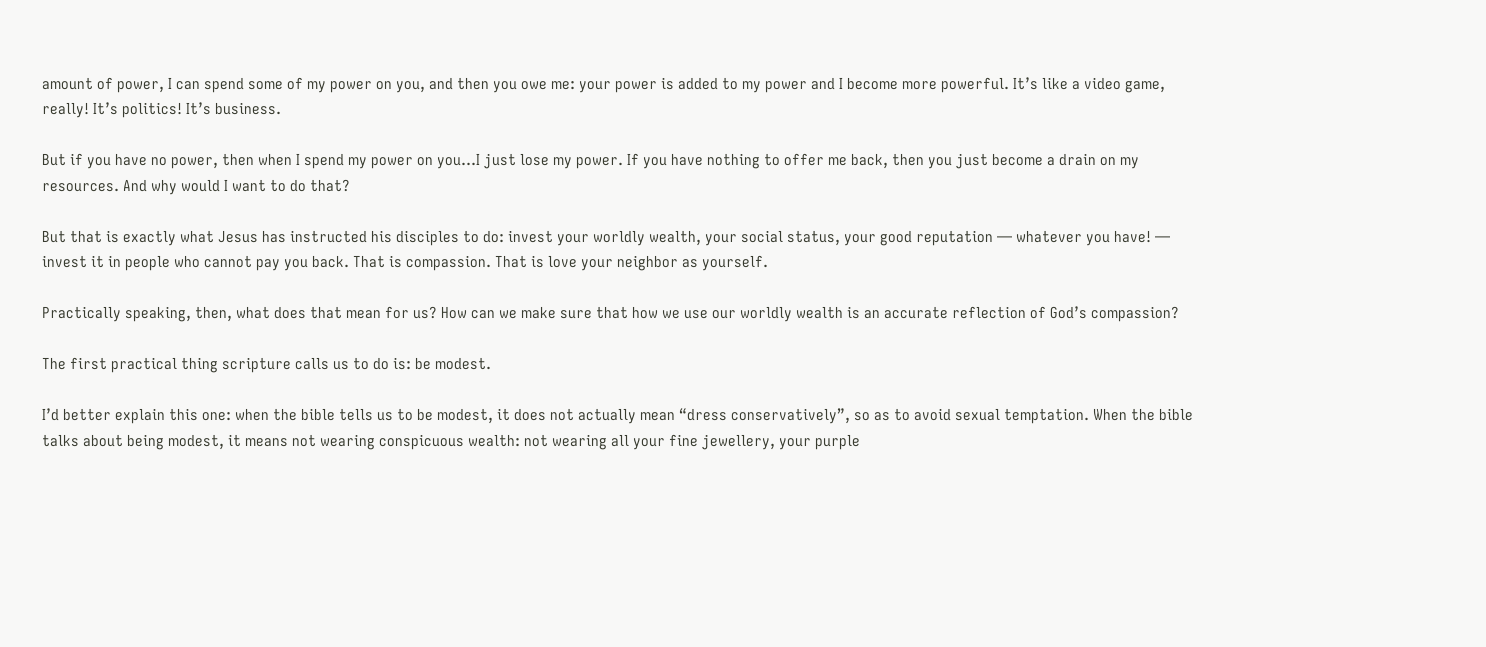amount of power, I can spend some of my power on you, and then you owe me: your power is added to my power and I become more powerful. It’s like a video game, really! It’s politics! It’s business.

But if you have no power, then when I spend my power on you…I just lose my power. If you have nothing to offer me back, then you just become a drain on my resources. And why would I want to do that?

But that is exactly what Jesus has instructed his disciples to do: invest your worldly wealth, your social status, your good reputation — whatever you have! — invest it in people who cannot pay you back. That is compassion. That is love your neighbor as yourself.

Practically speaking, then, what does that mean for us? How can we make sure that how we use our worldly wealth is an accurate reflection of God’s compassion?

The first practical thing scripture calls us to do is: be modest.

I’d better explain this one: when the bible tells us to be modest, it does not actually mean “dress conservatively”, so as to avoid sexual temptation. When the bible talks about being modest, it means not wearing conspicuous wealth: not wearing all your fine jewellery, your purple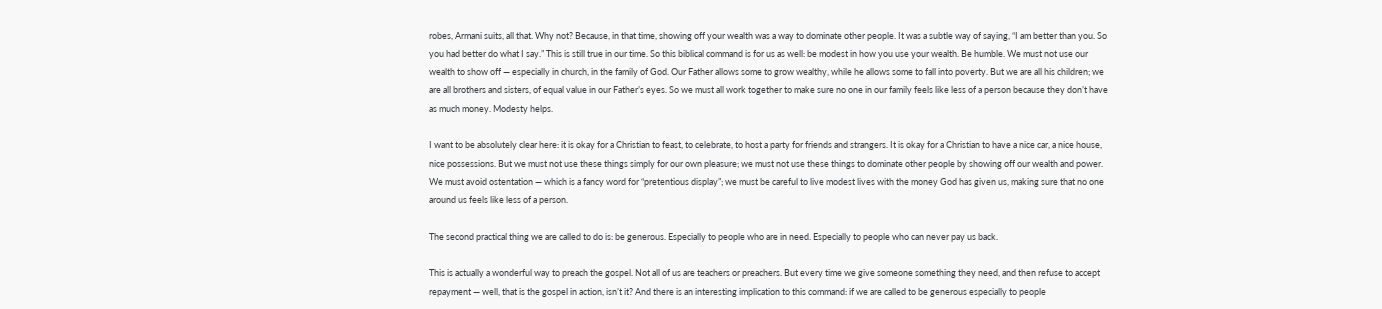robes, Armani suits, all that. Why not? Because, in that time, showing off your wealth was a way to dominate other people. It was a subtle way of saying, “I am better than you. So you had better do what I say.” This is still true in our time. So this biblical command is for us as well: be modest in how you use your wealth. Be humble. We must not use our wealth to show off — especially in church, in the family of God. Our Father allows some to grow wealthy, while he allows some to fall into poverty. But we are all his children; we are all brothers and sisters, of equal value in our Father’s eyes. So we must all work together to make sure no one in our family feels like less of a person because they don’t have as much money. Modesty helps.

I want to be absolutely clear here: it is okay for a Christian to feast, to celebrate, to host a party for friends and strangers. It is okay for a Christian to have a nice car, a nice house, nice possessions. But we must not use these things simply for our own pleasure; we must not use these things to dominate other people by showing off our wealth and power. We must avoid ostentation — which is a fancy word for “pretentious display”; we must be careful to live modest lives with the money God has given us, making sure that no one around us feels like less of a person.

The second practical thing we are called to do is: be generous. Especially to people who are in need. Especially to people who can never pay us back.

This is actually a wonderful way to preach the gospel. Not all of us are teachers or preachers. But every time we give someone something they need, and then refuse to accept repayment — well, that is the gospel in action, isn’t it? And there is an interesting implication to this command: if we are called to be generous especially to people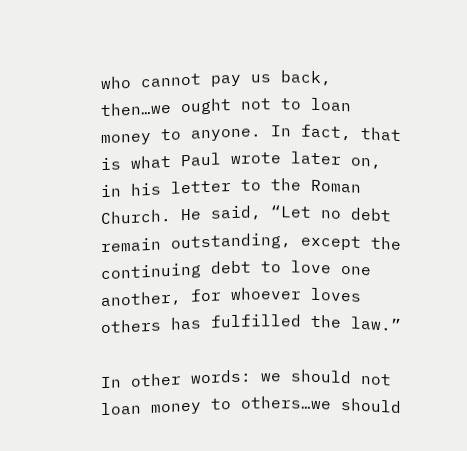who cannot pay us back, then…we ought not to loan money to anyone. In fact, that is what Paul wrote later on, in his letter to the Roman Church. He said, “Let no debt remain outstanding, except the continuing debt to love one another, for whoever loves others has fulfilled the law.”

In other words: we should not loan money to others…we should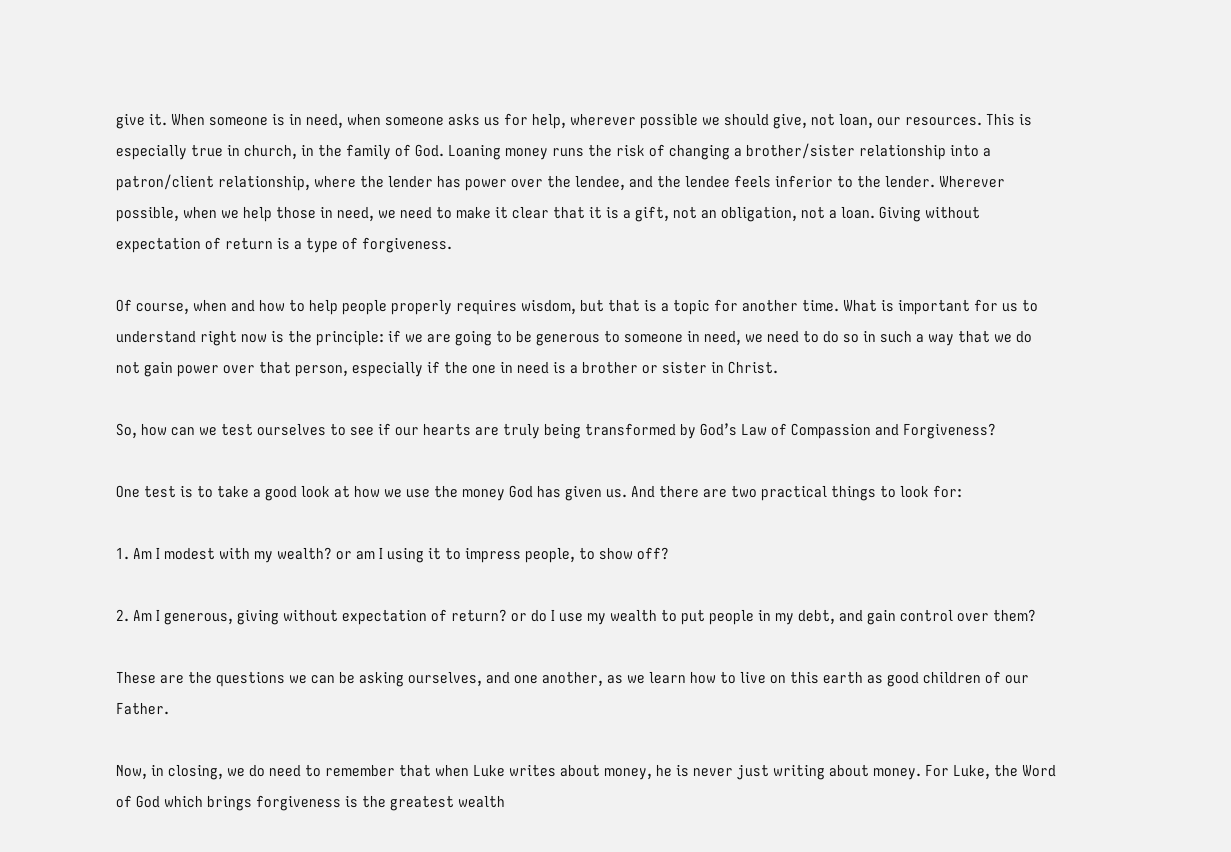give it. When someone is in need, when someone asks us for help, wherever possible we should give, not loan, our resources. This is especially true in church, in the family of God. Loaning money runs the risk of changing a brother/sister relationship into a patron/client relationship, where the lender has power over the lendee, and the lendee feels inferior to the lender. Wherever possible, when we help those in need, we need to make it clear that it is a gift, not an obligation, not a loan. Giving without expectation of return is a type of forgiveness.

Of course, when and how to help people properly requires wisdom, but that is a topic for another time. What is important for us to understand right now is the principle: if we are going to be generous to someone in need, we need to do so in such a way that we do not gain power over that person, especially if the one in need is a brother or sister in Christ.

So, how can we test ourselves to see if our hearts are truly being transformed by God’s Law of Compassion and Forgiveness?

One test is to take a good look at how we use the money God has given us. And there are two practical things to look for:

1. Am I modest with my wealth? or am I using it to impress people, to show off?

2. Am I generous, giving without expectation of return? or do I use my wealth to put people in my debt, and gain control over them?

These are the questions we can be asking ourselves, and one another, as we learn how to live on this earth as good children of our Father.

Now, in closing, we do need to remember that when Luke writes about money, he is never just writing about money. For Luke, the Word of God which brings forgiveness is the greatest wealth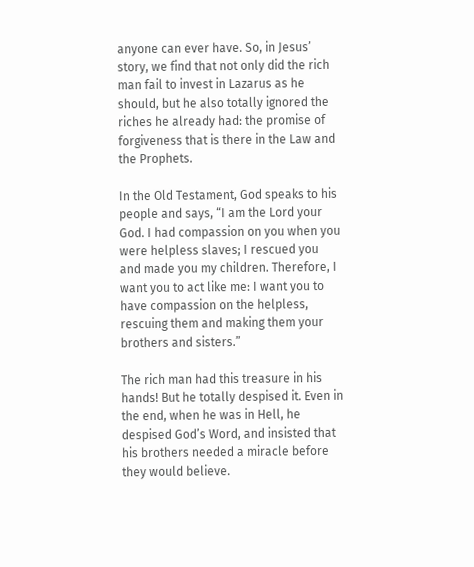anyone can ever have. So, in Jesus’ story, we find that not only did the rich man fail to invest in Lazarus as he should, but he also totally ignored the riches he already had: the promise of forgiveness that is there in the Law and the Prophets.

In the Old Testament, God speaks to his people and says, “I am the Lord your God. I had compassion on you when you were helpless slaves; I rescued you and made you my children. Therefore, I want you to act like me: I want you to have compassion on the helpless, rescuing them and making them your brothers and sisters.”

The rich man had this treasure in his hands! But he totally despised it. Even in the end, when he was in Hell, he despised God’s Word, and insisted that his brothers needed a miracle before they would believe.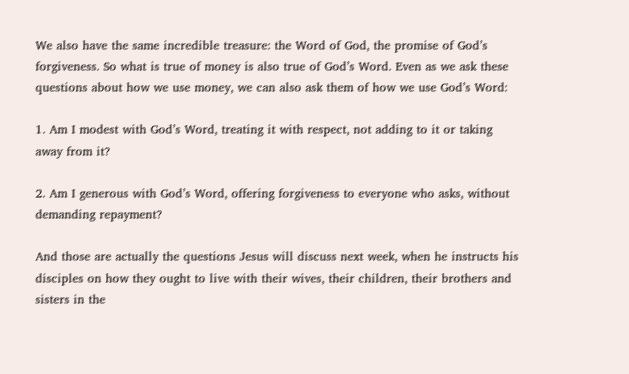We also have the same incredible treasure: the Word of God, the promise of God’s forgiveness. So what is true of money is also true of God’s Word. Even as we ask these questions about how we use money, we can also ask them of how we use God’s Word:

1. Am I modest with God’s Word, treating it with respect, not adding to it or taking away from it?

2. Am I generous with God’s Word, offering forgiveness to everyone who asks, without demanding repayment?

And those are actually the questions Jesus will discuss next week, when he instructs his disciples on how they ought to live with their wives, their children, their brothers and sisters in the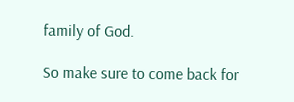family of God.

So make sure to come back for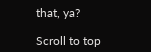that, ya?

Scroll to top